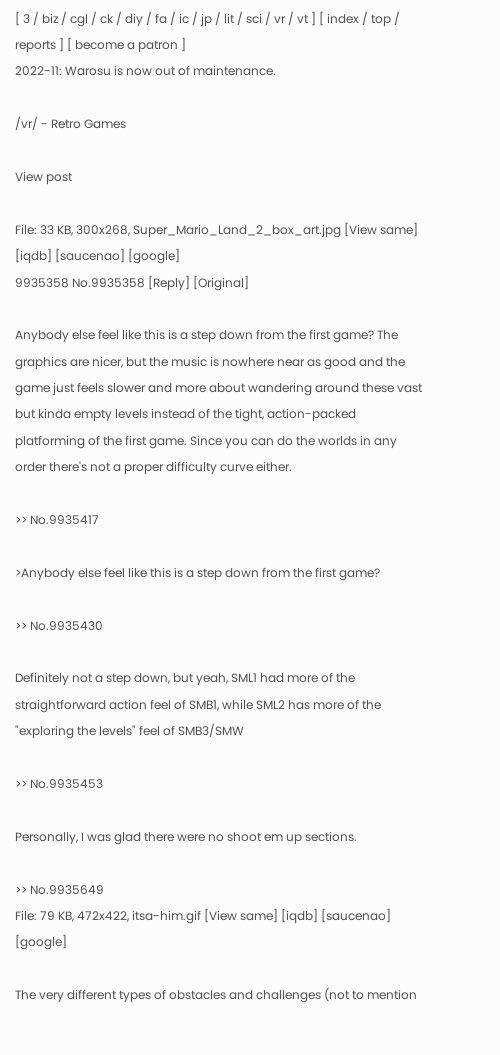[ 3 / biz / cgl / ck / diy / fa / ic / jp / lit / sci / vr / vt ] [ index / top / reports ] [ become a patron ]
2022-11: Warosu is now out of maintenance.

/vr/ - Retro Games

View post

File: 33 KB, 300x268, Super_Mario_Land_2_box_art.jpg [View same] [iqdb] [saucenao] [google]
9935358 No.9935358 [Reply] [Original]

Anybody else feel like this is a step down from the first game? The graphics are nicer, but the music is nowhere near as good and the game just feels slower and more about wandering around these vast but kinda empty levels instead of the tight, action-packed platforming of the first game. Since you can do the worlds in any order there's not a proper difficulty curve either.

>> No.9935417

>Anybody else feel like this is a step down from the first game?

>> No.9935430

Definitely not a step down, but yeah, SML1 had more of the straightforward action feel of SMB1, while SML2 has more of the "exploring the levels" feel of SMB3/SMW

>> No.9935453

Personally, I was glad there were no shoot em up sections.

>> No.9935649
File: 79 KB, 472x422, itsa-him.gif [View same] [iqdb] [saucenao] [google]

The very different types of obstacles and challenges (not to mention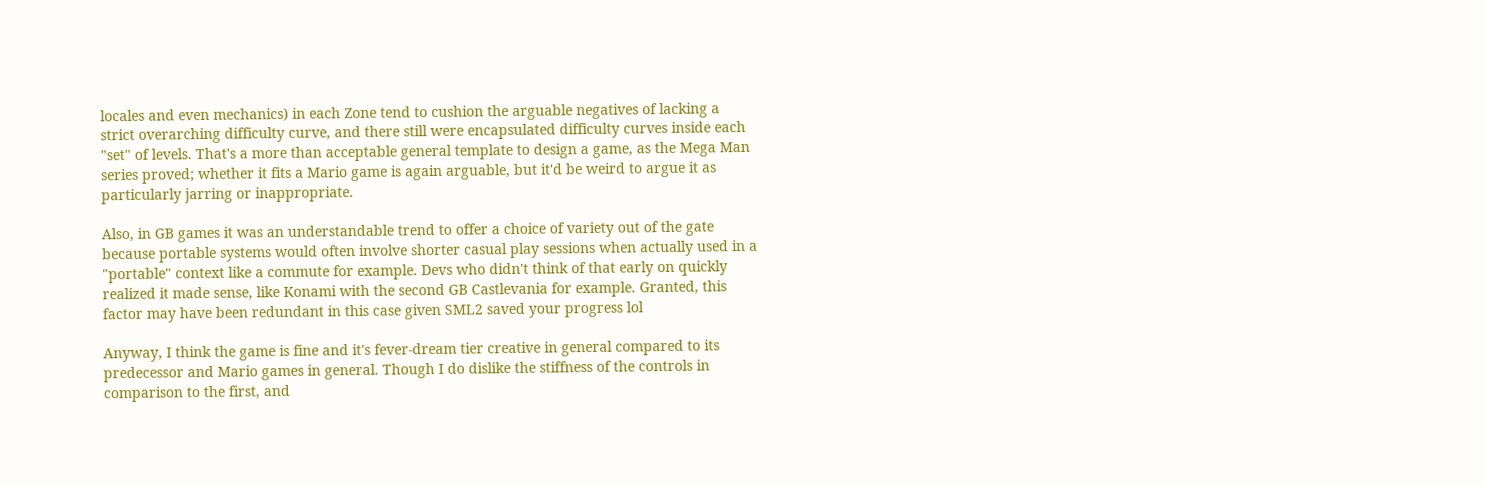locales and even mechanics) in each Zone tend to cushion the arguable negatives of lacking a strict overarching difficulty curve, and there still were encapsulated difficulty curves inside each "set" of levels. That's a more than acceptable general template to design a game, as the Mega Man series proved; whether it fits a Mario game is again arguable, but it'd be weird to argue it as particularly jarring or inappropriate.

Also, in GB games it was an understandable trend to offer a choice of variety out of the gate because portable systems would often involve shorter casual play sessions when actually used in a "portable" context like a commute for example. Devs who didn't think of that early on quickly realized it made sense, like Konami with the second GB Castlevania for example. Granted, this factor may have been redundant in this case given SML2 saved your progress lol

Anyway, I think the game is fine and it's fever-dream tier creative in general compared to its predecessor and Mario games in general. Though I do dislike the stiffness of the controls in comparison to the first, and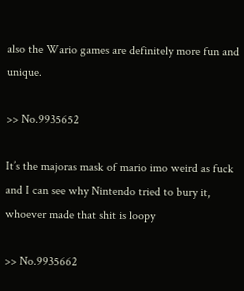also the Wario games are definitely more fun and unique.

>> No.9935652

It’s the majoras mask of mario imo weird as fuck and I can see why Nintendo tried to bury it, whoever made that shit is loopy

>> No.9935662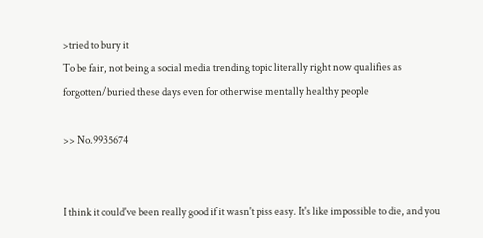>tried to bury it
To be fair, not being a social media trending topic literally right now qualifies as forgotten/buried these days even for otherwise mentally healthy people

>> No.9935674


I think it could've been really good if it wasn't piss easy. It's like impossible to die, and you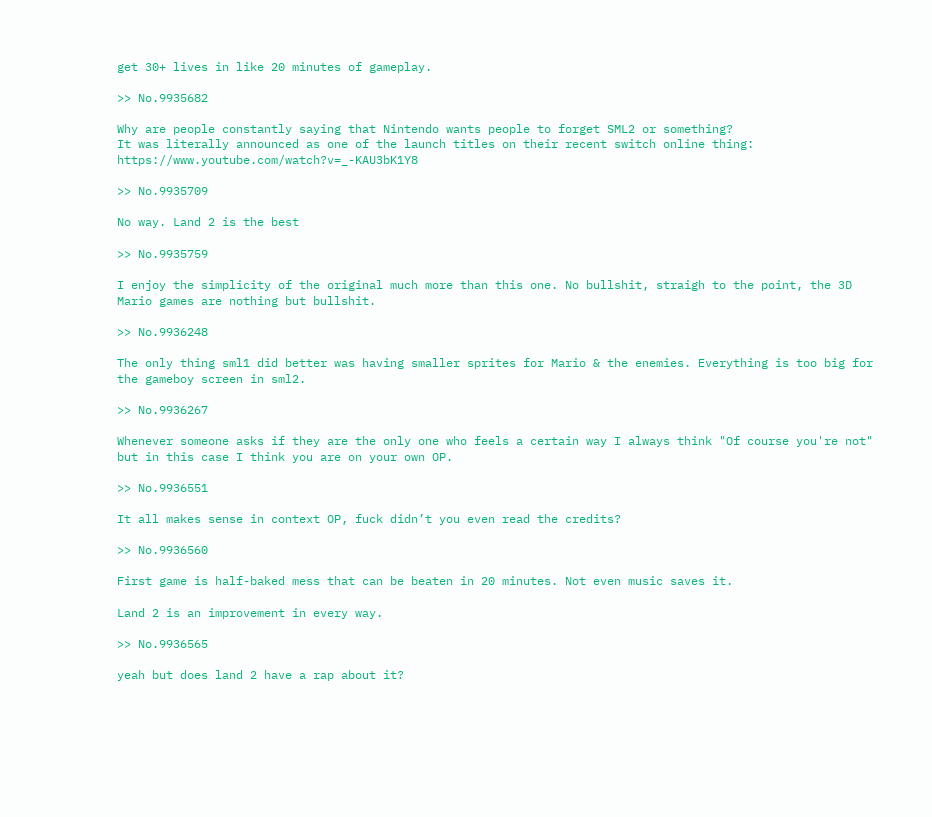get 30+ lives in like 20 minutes of gameplay.

>> No.9935682

Why are people constantly saying that Nintendo wants people to forget SML2 or something?
It was literally announced as one of the launch titles on their recent switch online thing: https://www.youtube.com/watch?v=_-KAU3bK1Y8

>> No.9935709

No way. Land 2 is the best

>> No.9935759

I enjoy the simplicity of the original much more than this one. No bullshit, straigh to the point, the 3D Mario games are nothing but bullshit.

>> No.9936248

The only thing sml1 did better was having smaller sprites for Mario & the enemies. Everything is too big for the gameboy screen in sml2.

>> No.9936267

Whenever someone asks if they are the only one who feels a certain way I always think "Of course you're not" but in this case I think you are on your own OP.

>> No.9936551

It all makes sense in context OP, fuck didn’t you even read the credits?

>> No.9936560

First game is half-baked mess that can be beaten in 20 minutes. Not even music saves it.

Land 2 is an improvement in every way.

>> No.9936565

yeah but does land 2 have a rap about it?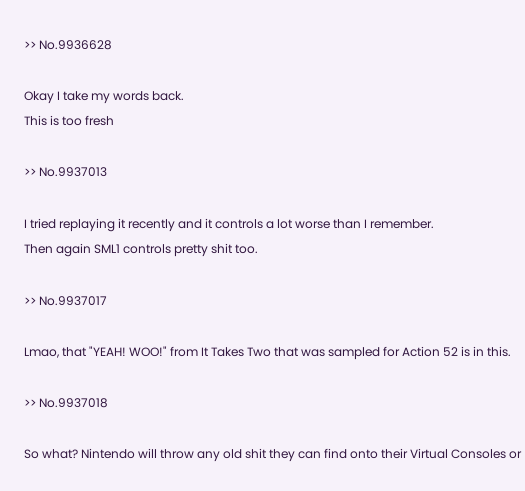>> No.9936628

Okay I take my words back.
This is too fresh

>> No.9937013

I tried replaying it recently and it controls a lot worse than I remember.
Then again SML1 controls pretty shit too.

>> No.9937017

Lmao, that "YEAH! WOO!" from It Takes Two that was sampled for Action 52 is in this.

>> No.9937018

So what? Nintendo will throw any old shit they can find onto their Virtual Consoles or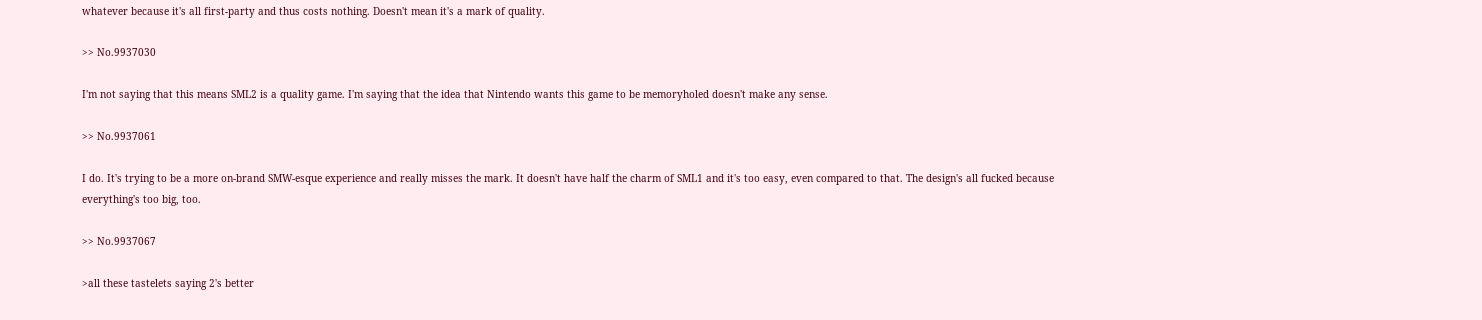whatever because it's all first-party and thus costs nothing. Doesn't mean it's a mark of quality.

>> No.9937030

I'm not saying that this means SML2 is a quality game. I'm saying that the idea that Nintendo wants this game to be memoryholed doesn't make any sense.

>> No.9937061

I do. It's trying to be a more on-brand SMW-esque experience and really misses the mark. It doesn't have half the charm of SML1 and it's too easy, even compared to that. The design's all fucked because everything's too big, too.

>> No.9937067

>all these tastelets saying 2's better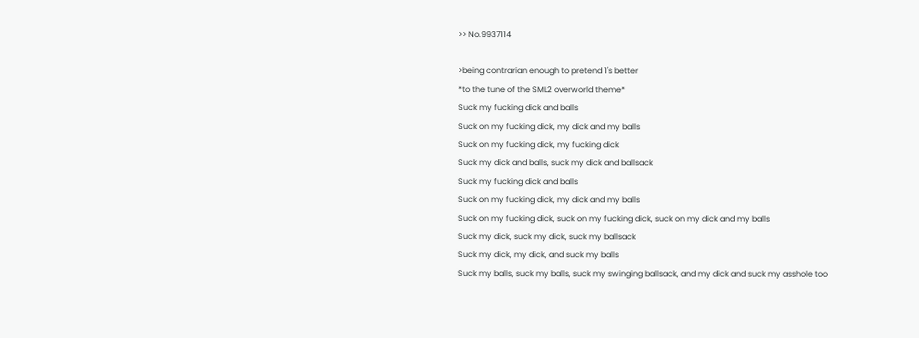>> No.9937114

>being contrarian enough to pretend 1's better
*to the tune of the SML2 overworld theme*
Suck my fucking dick and balls
Suck on my fucking dick, my dick and my balls
Suck on my fucking dick, my fucking dick
Suck my dick and balls, suck my dick and ballsack
Suck my fucking dick and balls
Suck on my fucking dick, my dick and my balls
Suck on my fucking dick, suck on my fucking dick, suck on my dick and my balls
Suck my dick, suck my dick, suck my ballsack
Suck my dick, my dick, and suck my balls
Suck my balls, suck my balls, suck my swinging ballsack, and my dick and suck my asshole too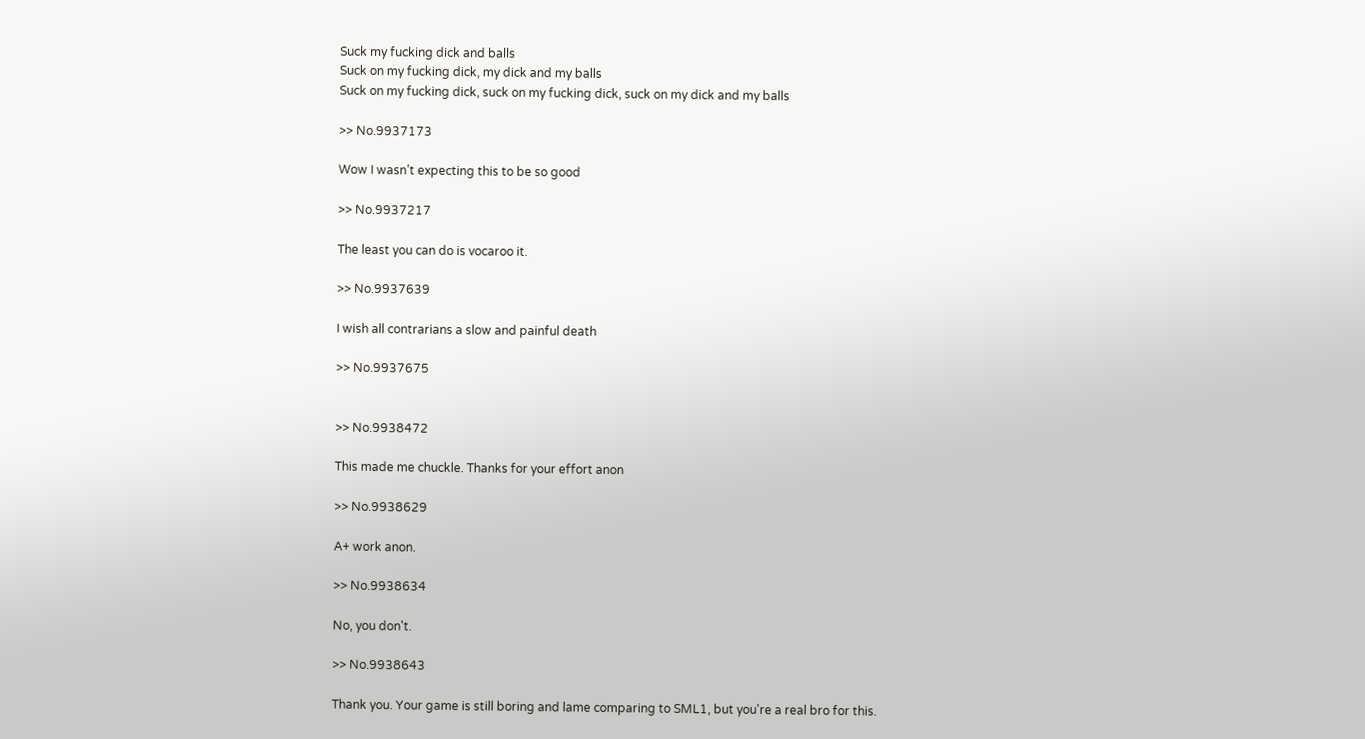Suck my fucking dick and balls
Suck on my fucking dick, my dick and my balls
Suck on my fucking dick, suck on my fucking dick, suck on my dick and my balls

>> No.9937173

Wow I wasn’t expecting this to be so good

>> No.9937217

The least you can do is vocaroo it.

>> No.9937639

I wish all contrarians a slow and painful death

>> No.9937675


>> No.9938472

This made me chuckle. Thanks for your effort anon

>> No.9938629

A+ work anon.

>> No.9938634

No, you don't.

>> No.9938643

Thank you. Your game is still boring and lame comparing to SML1, but you're a real bro for this.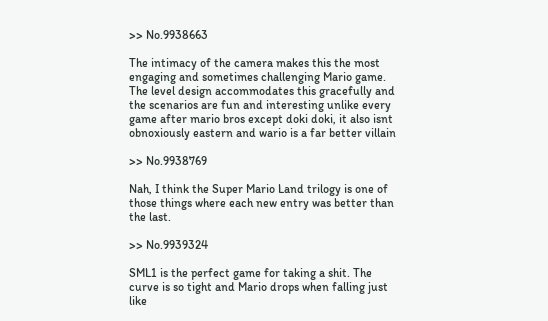>> No.9938663

The intimacy of the camera makes this the most engaging and sometimes challenging Mario game. The level design accommodates this gracefully and the scenarios are fun and interesting unlike every game after mario bros except doki doki, it also isnt obnoxiously eastern and wario is a far better villain

>> No.9938769

Nah, I think the Super Mario Land trilogy is one of those things where each new entry was better than the last.

>> No.9939324

SML1 is the perfect game for taking a shit. The curve is so tight and Mario drops when falling just like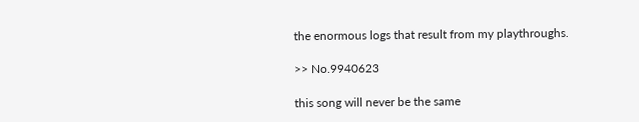the enormous logs that result from my playthroughs.

>> No.9940623

this song will never be the same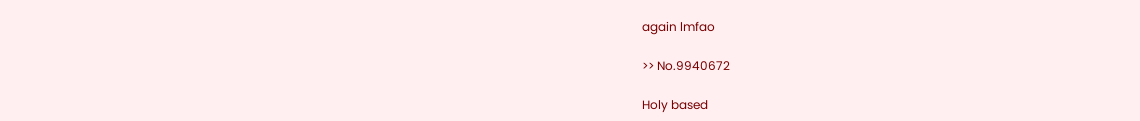again lmfao

>> No.9940672

Holy based